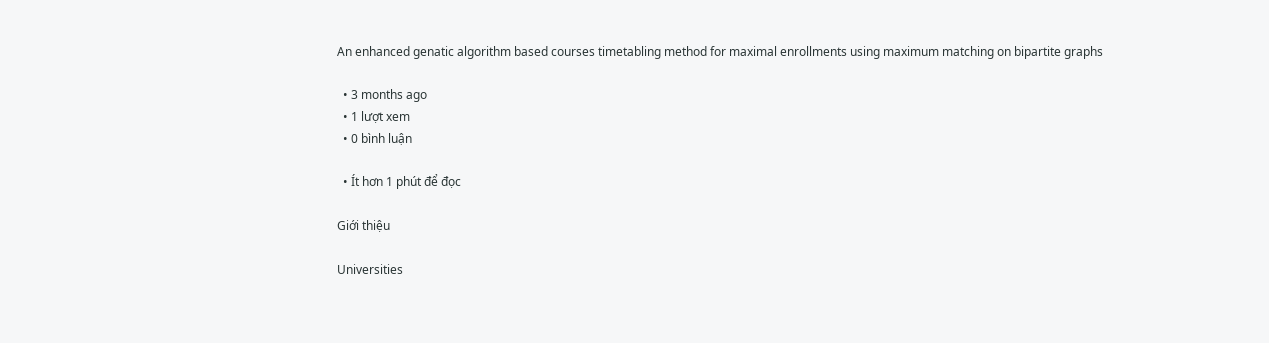An enhanced genatic algorithm based courses timetabling method for maximal enrollments using maximum matching on bipartite graphs

  • 3 months ago
  • 1 lượt xem
  • 0 bình luận

  • Ít hơn 1 phút để đọc

Giới thiệu

Universities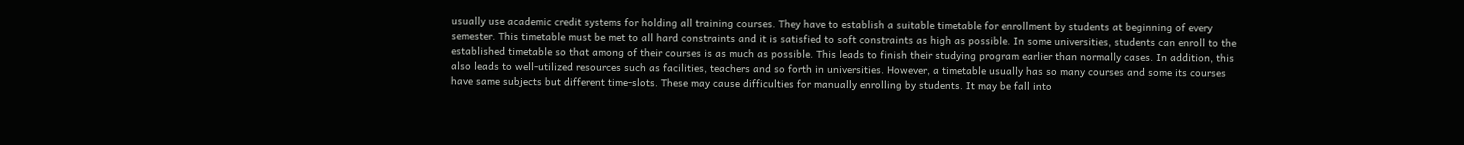usually use academic credit systems for holding all training courses. They have to establish a suitable timetable for enrollment by students at beginning of every semester. This timetable must be met to all hard constraints and it is satisfied to soft constraints as high as possible. In some universities, students can enroll to the established timetable so that among of their courses is as much as possible. This leads to finish their studying program earlier than normally cases. In addition, this also leads to well-utilized resources such as facilities, teachers and so forth in universities. However, a timetable usually has so many courses and some its courses have same subjects but different time-slots. These may cause difficulties for manually enrolling by students. It may be fall into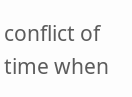conflict of time when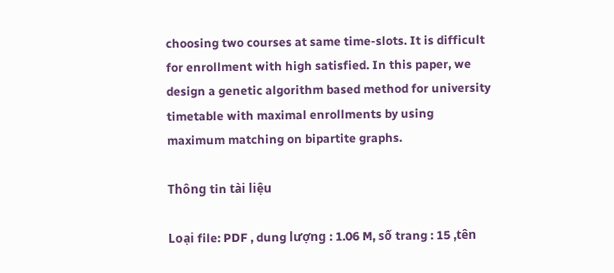choosing two courses at same time-slots. It is difficult for enrollment with high satisfied. In this paper, we design a genetic algorithm based method for university timetable with maximal enrollments by using maximum matching on bipartite graphs.

Thông tin tài liệu

Loại file: PDF , dung lượng : 1.06 M, số trang : 15 ,tên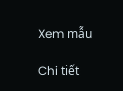Xem mẫu

Chi tiết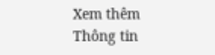Xem thêm
Thông tin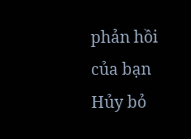phản hồi của bạn
Hủy bỏ